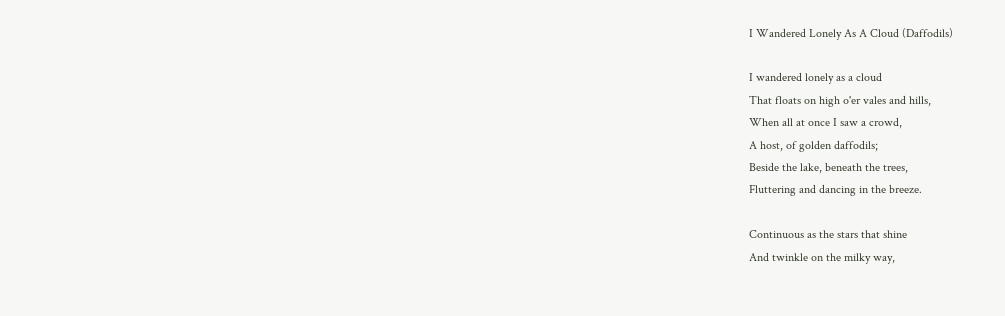I Wandered Lonely As A Cloud (Daffodils)

I wandered lonely as a cloud
That floats on high o'er vales and hills,
When all at once I saw a crowd,
A host, of golden daffodils;
Beside the lake, beneath the trees,
Fluttering and dancing in the breeze.

Continuous as the stars that shine
And twinkle on the milky way,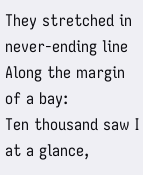They stretched in never-ending line
Along the margin of a bay:
Ten thousand saw I at a glance,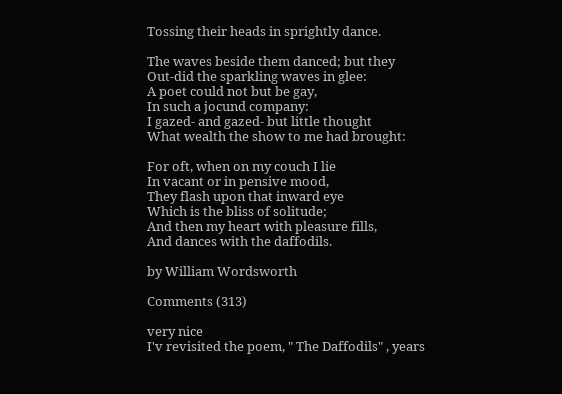Tossing their heads in sprightly dance.

The waves beside them danced; but they
Out-did the sparkling waves in glee:
A poet could not but be gay,
In such a jocund company:
I gazed- and gazed- but little thought
What wealth the show to me had brought:

For oft, when on my couch I lie
In vacant or in pensive mood,
They flash upon that inward eye
Which is the bliss of solitude;
And then my heart with pleasure fills,
And dances with the daffodils.

by William Wordsworth

Comments (313)

very nice
I'v revisited the poem, " The Daffodils" , years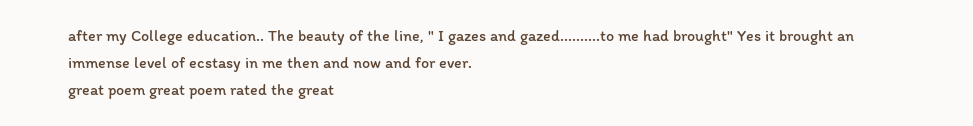after my College education.. The beauty of the line, " I gazes and gazed..........to me had brought" Yes it brought an immense level of ecstasy in me then and now and for ever.
great poem great poem rated the great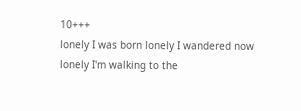10+++
lonely I was born lonely I wandered now lonely I'm walking to the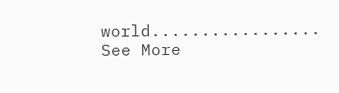world.................
See More